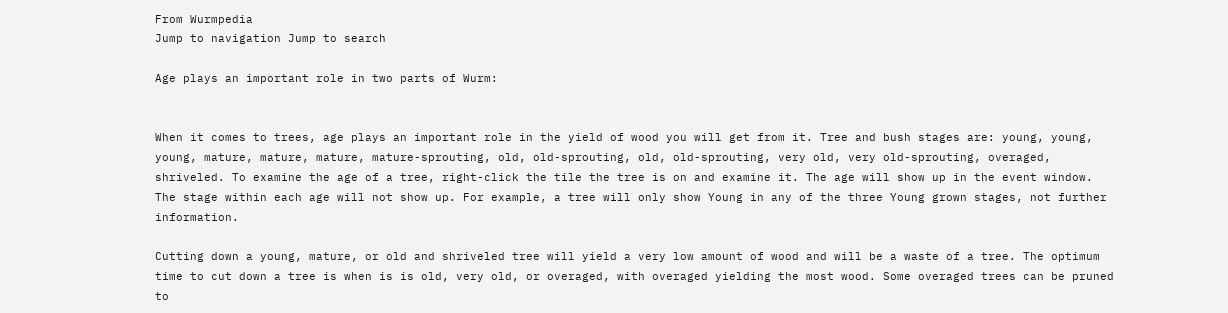From Wurmpedia
Jump to navigation Jump to search

Age plays an important role in two parts of Wurm:


When it comes to trees, age plays an important role in the yield of wood you will get from it. Tree and bush stages are: young, young, young, mature, mature, mature, mature-sprouting, old, old-sprouting, old, old-sprouting, very old, very old-sprouting, overaged, shriveled. To examine the age of a tree, right-click the tile the tree is on and examine it. The age will show up in the event window. The stage within each age will not show up. For example, a tree will only show Young in any of the three Young grown stages, not further information.

Cutting down a young, mature, or old and shriveled tree will yield a very low amount of wood and will be a waste of a tree. The optimum time to cut down a tree is when is is old, very old, or overaged, with overaged yielding the most wood. Some overaged trees can be pruned to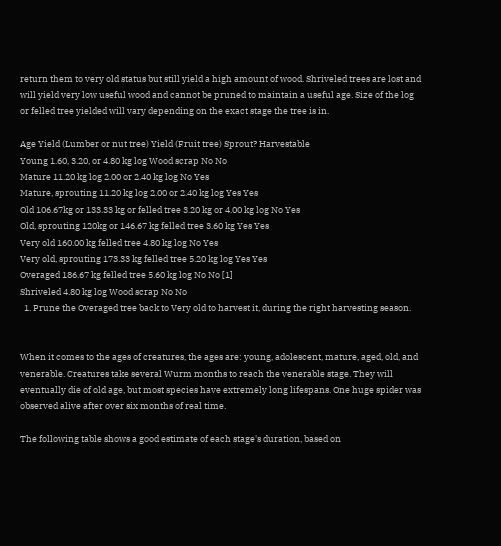return them to very old status but still yield a high amount of wood. Shriveled trees are lost and will yield very low useful wood and cannot be pruned to maintain a useful age. Size of the log or felled tree yielded will vary depending on the exact stage the tree is in.

Age Yield (Lumber or nut tree) Yield (Fruit tree) Sprout? Harvestable
Young 1.60, 3.20, or 4.80 kg log Wood scrap No No
Mature 11.20 kg log 2.00 or 2.40 kg log No Yes
Mature, sprouting 11.20 kg log 2.00 or 2.40 kg log Yes Yes
Old 106.67kg or 133.33 kg or felled tree 3.20 kg or 4.00 kg log No Yes
Old, sprouting 120kg or 146.67 kg felled tree 3.60 kg Yes Yes
Very old 160.00 kg felled tree 4.80 kg log No Yes
Very old, sprouting 173.33 kg felled tree 5.20 kg log Yes Yes
Overaged 186.67 kg felled tree 5.60 kg log No No [1]
Shriveled 4.80 kg log Wood scrap No No
  1. Prune the Overaged tree back to Very old to harvest it, during the right harvesting season.


When it comes to the ages of creatures, the ages are: young, adolescent, mature, aged, old, and venerable. Creatures take several Wurm months to reach the venerable stage. They will eventually die of old age, but most species have extremely long lifespans. One huge spider was observed alive after over six months of real time.

The following table shows a good estimate of each stage's duration, based on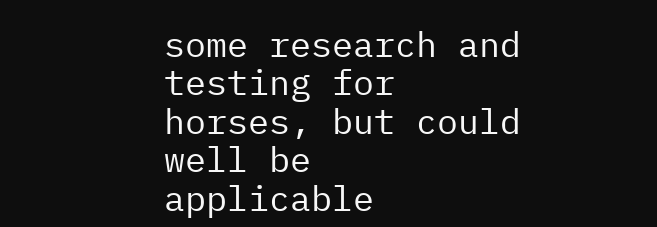some research and testing for horses, but could well be applicable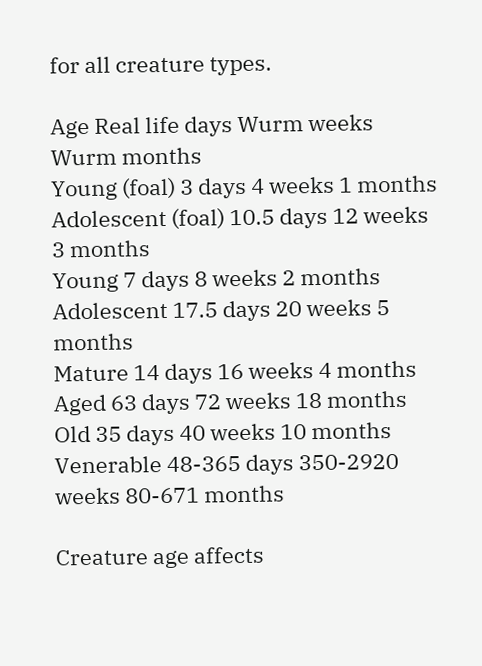for all creature types.

Age Real life days Wurm weeks Wurm months
Young (foal) 3 days 4 weeks 1 months
Adolescent (foal) 10.5 days 12 weeks 3 months
Young 7 days 8 weeks 2 months
Adolescent 17.5 days 20 weeks 5 months
Mature 14 days 16 weeks 4 months
Aged 63 days 72 weeks 18 months
Old 35 days 40 weeks 10 months
Venerable 48-365 days 350-2920 weeks 80-671 months

Creature age affects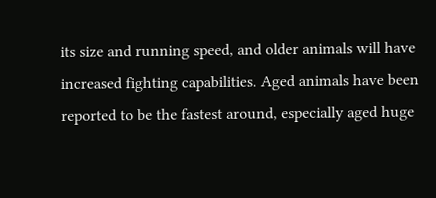its size and running speed, and older animals will have increased fighting capabilities. Aged animals have been reported to be the fastest around, especially aged huge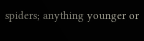spiders; anything younger or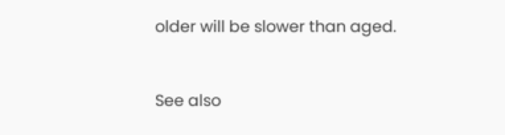older will be slower than aged.


See also